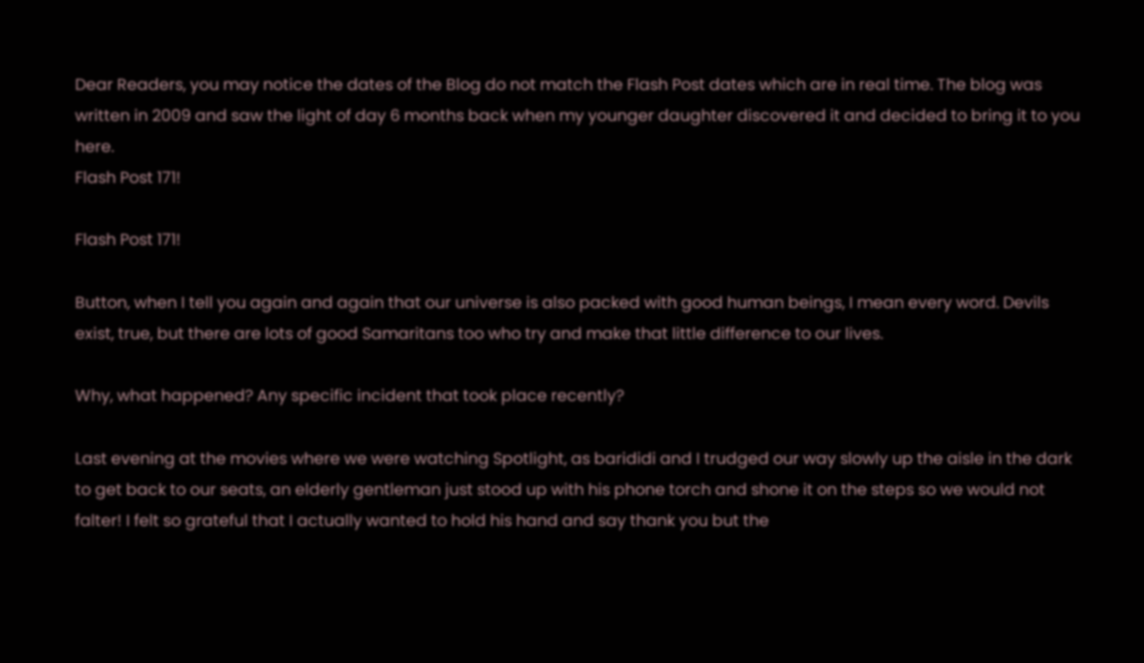Dear Readers, you may notice the dates of the Blog do not match the Flash Post dates which are in real time. The blog was written in 2009 and saw the light of day 6 months back when my younger daughter discovered it and decided to bring it to you here.
Flash Post 171!

Flash Post 171!

Button, when I tell you again and again that our universe is also packed with good human beings, I mean every word. Devils exist, true, but there are lots of good Samaritans too who try and make that little difference to our lives.

Why, what happened? Any specific incident that took place recently?

Last evening at the movies where we were watching Spotlight, as barididi and I trudged our way slowly up the aisle in the dark to get back to our seats, an elderly gentleman just stood up with his phone torch and shone it on the steps so we would not falter! I felt so grateful that I actually wanted to hold his hand and say thank you but the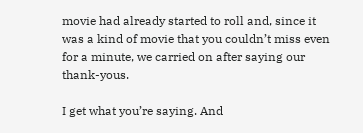movie had already started to roll and, since it was a kind of movie that you couldn’t miss even for a minute, we carried on after saying our thank-yous.

I get what you’re saying. And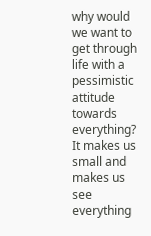why would we want to get through life with a pessimistic attitude towards everything? It makes us small and makes us see everything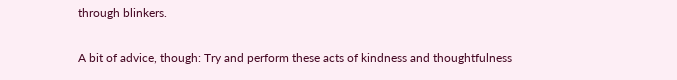through blinkers.

A bit of advice, though: Try and perform these acts of kindness and thoughtfulness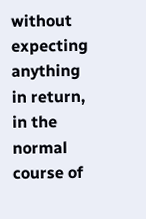without expecting anything in return, in the normal course of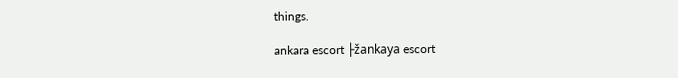things.

ankara escort ├žankaya escort